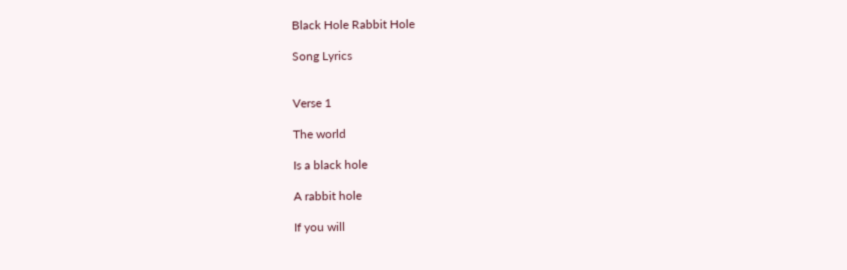Black Hole Rabbit Hole

Song Lyrics


Verse 1

The world

Is a black hole

A rabbit hole

If you will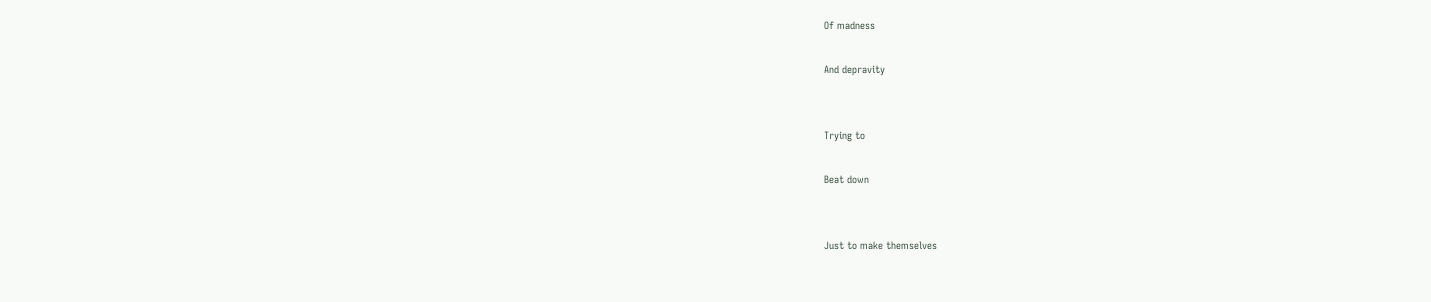Of madness

And depravity


Trying to

Beat down


Just to make themselves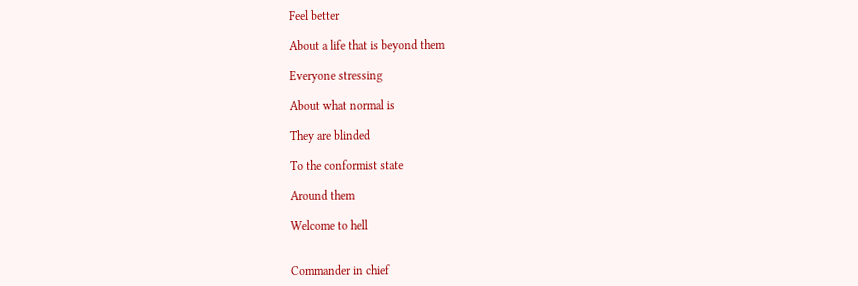Feel better

About a life that is beyond them

Everyone stressing

About what normal is

They are blinded

To the conformist state

Around them

Welcome to hell


Commander in chief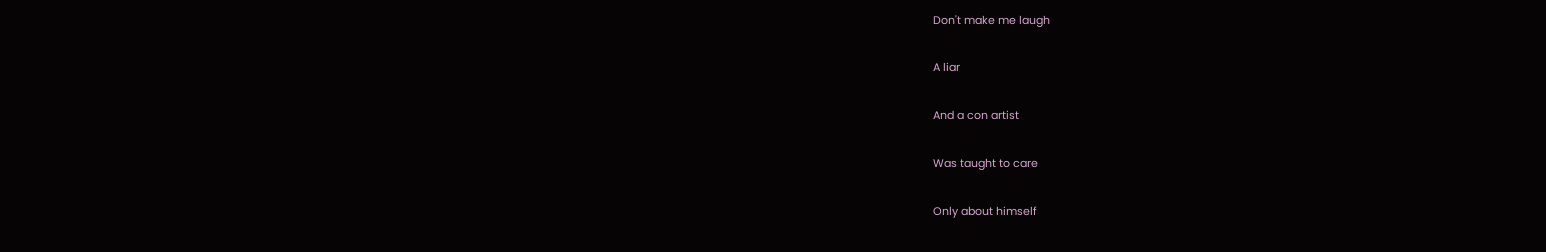Don't make me laugh

A liar

And a con artist

Was taught to care

Only about himself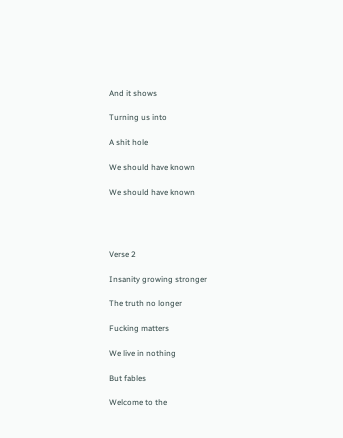And it shows

Turning us into

A shit hole

We should have known

We should have known




Verse 2

Insanity growing stronger

The truth no longer

Fucking matters

We live in nothing

But fables

Welcome to the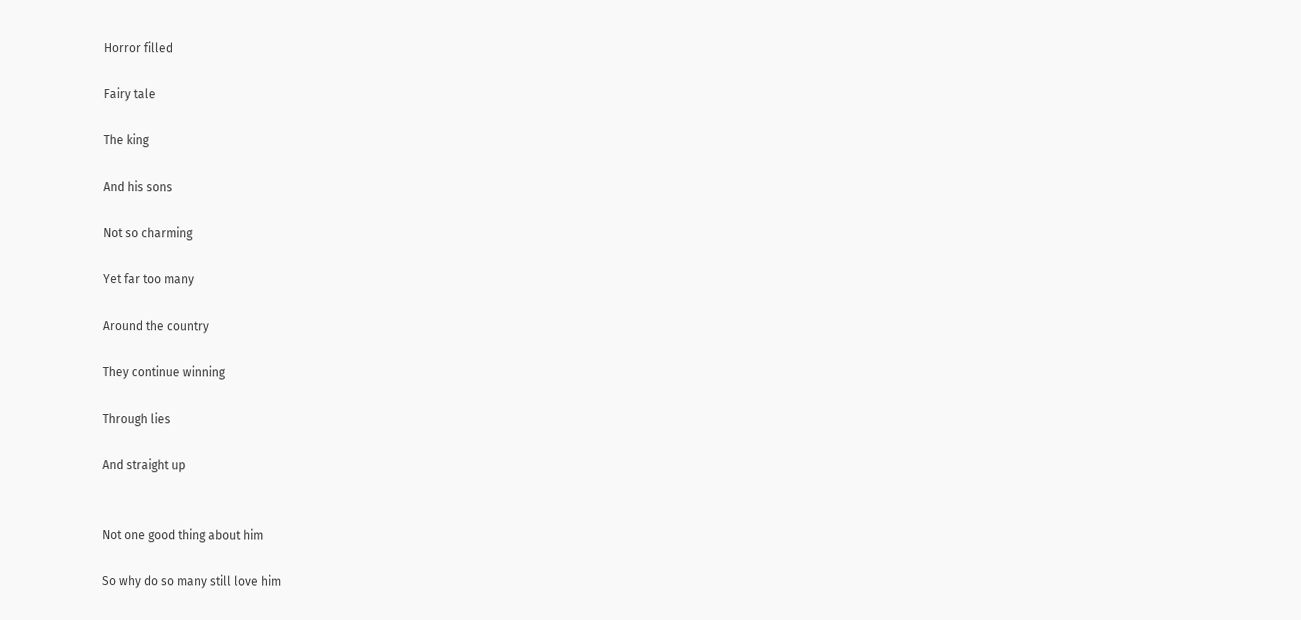Horror filled

Fairy tale

The king

And his sons

Not so charming

Yet far too many

Around the country

They continue winning

Through lies

And straight up


Not one good thing about him

So why do so many still love him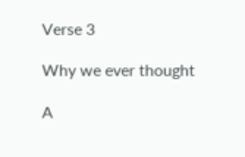Verse 3

Why we ever thought

A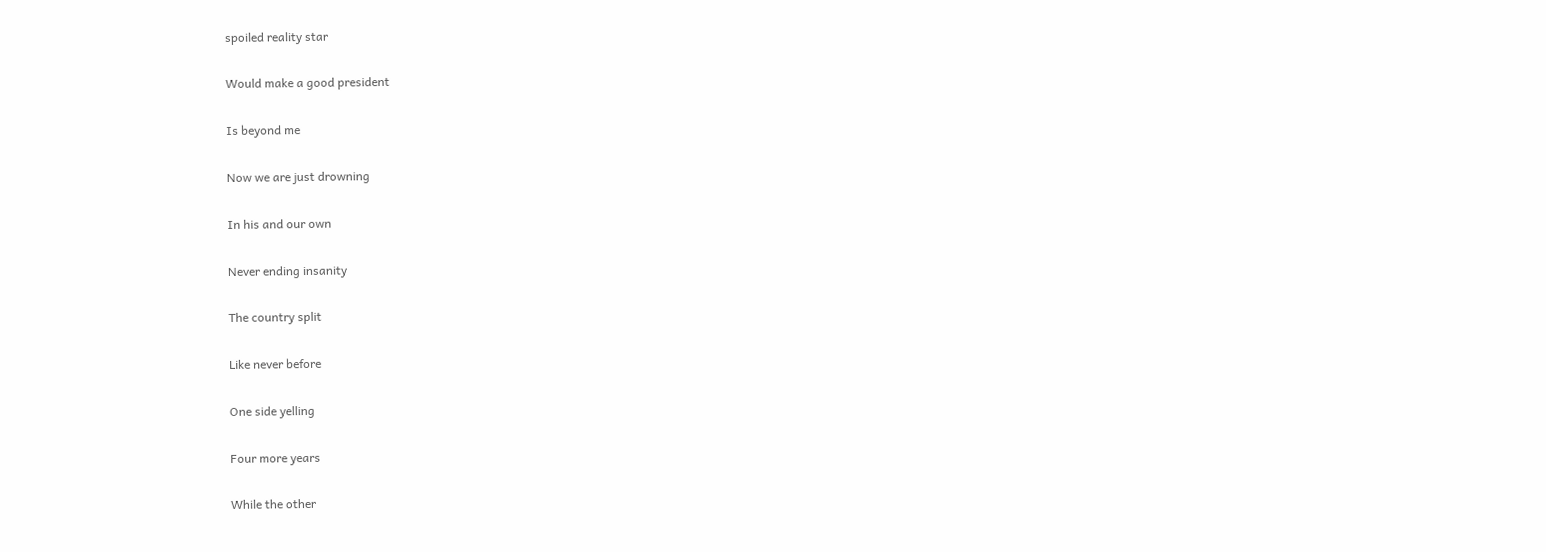spoiled reality star

Would make a good president

Is beyond me

Now we are just drowning

In his and our own

Never ending insanity

The country split

Like never before

One side yelling

Four more years

While the other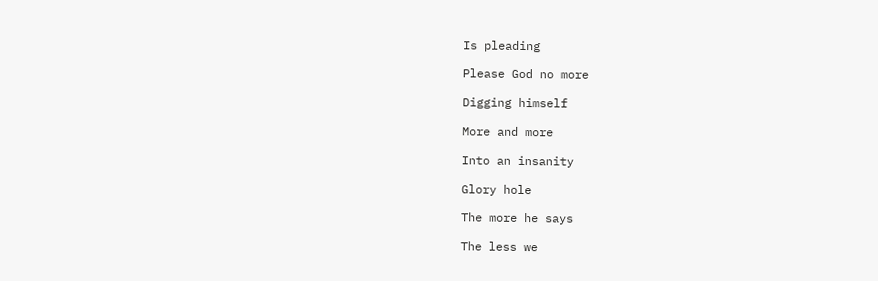Is pleading

Please God no more

Digging himself

More and more

Into an insanity

Glory hole

The more he says

The less we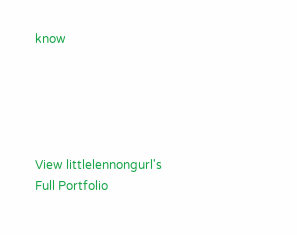know





View littlelennongurl's Full Portfolio